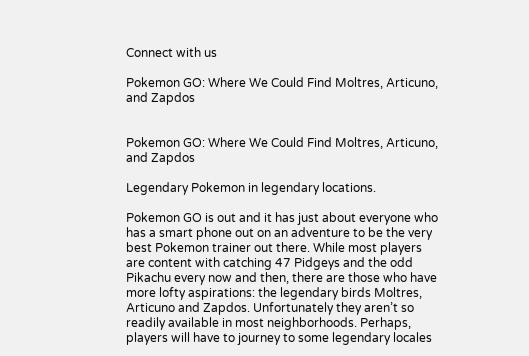Connect with us

Pokemon GO: Where We Could Find Moltres, Articuno, and Zapdos


Pokemon GO: Where We Could Find Moltres, Articuno, and Zapdos

Legendary Pokemon in legendary locations.

Pokemon GO is out and it has just about everyone who has a smart phone out on an adventure to be the very best Pokemon trainer out there. While most players are content with catching 47 Pidgeys and the odd Pikachu every now and then, there are those who have more lofty aspirations: the legendary birds Moltres, Articuno and Zapdos. Unfortunately they aren’t so readily available in most neighborhoods. Perhaps, players will have to journey to some legendary locales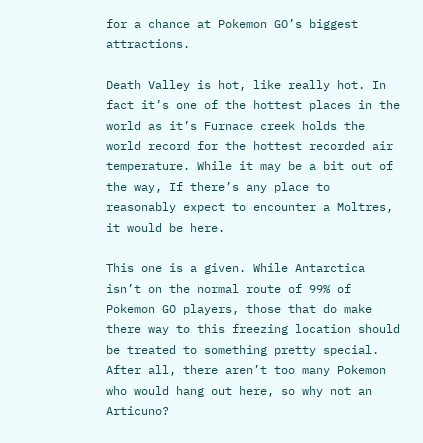for a chance at Pokemon GO’s biggest attractions.

Death Valley is hot, like really hot. In fact it’s one of the hottest places in the world as it’s Furnace creek holds the world record for the hottest recorded air temperature. While it may be a bit out of the way, If there’s any place to reasonably expect to encounter a Moltres, it would be here.

This one is a given. While Antarctica isn’t on the normal route of 99% of Pokemon GO players, those that do make there way to this freezing location should be treated to something pretty special. After all, there aren’t too many Pokemon who would hang out here, so why not an Articuno?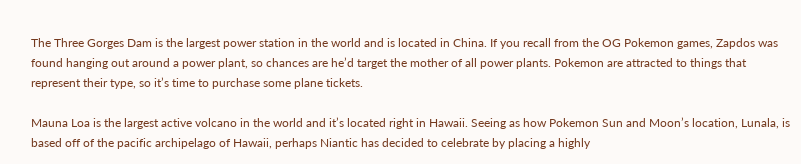The Three Gorges Dam is the largest power station in the world and is located in China. If you recall from the OG Pokemon games, Zapdos was found hanging out around a power plant, so chances are he’d target the mother of all power plants. Pokemon are attracted to things that represent their type, so it’s time to purchase some plane tickets.

Mauna Loa is the largest active volcano in the world and it’s located right in Hawaii. Seeing as how Pokemon Sun and Moon’s location, Lunala, is based off of the pacific archipelago of Hawaii, perhaps Niantic has decided to celebrate by placing a highly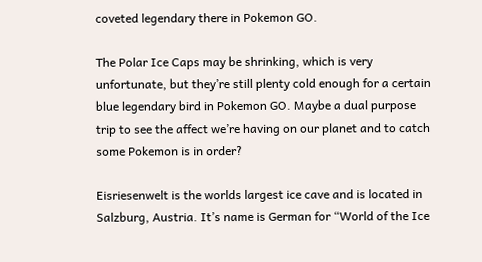coveted legendary there in Pokemon GO.

The Polar Ice Caps may be shrinking, which is very unfortunate, but they’re still plenty cold enough for a certain blue legendary bird in Pokemon GO. Maybe a dual purpose trip to see the affect we’re having on our planet and to catch some Pokemon is in order?

Eisriesenwelt is the worlds largest ice cave and is located in Salzburg, Austria. It’s name is German for “World of the Ice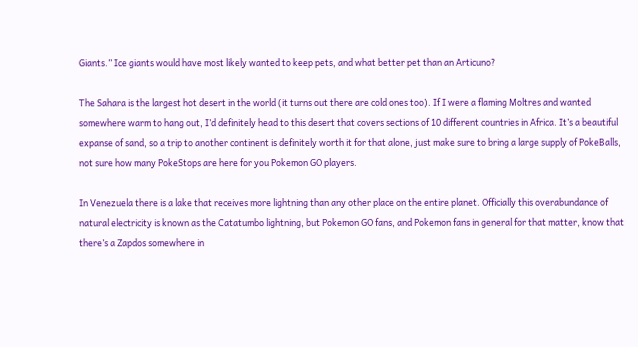Giants.” Ice giants would have most likely wanted to keep pets, and what better pet than an Articuno?

The Sahara is the largest hot desert in the world (it turns out there are cold ones too). If I were a flaming Moltres and wanted somewhere warm to hang out, I’d definitely head to this desert that covers sections of 10 different countries in Africa. It’s a beautiful expanse of sand, so a trip to another continent is definitely worth it for that alone, just make sure to bring a large supply of PokeBalls, not sure how many PokeStops are here for you Pokemon GO players.

In Venezuela there is a lake that receives more lightning than any other place on the entire planet. Officially this overabundance of natural electricity is known as the Catatumbo lightning, but Pokemon GO fans, and Pokemon fans in general for that matter, know that there’s a Zapdos somewhere in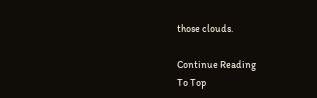those clouds.

Continue Reading
To Top